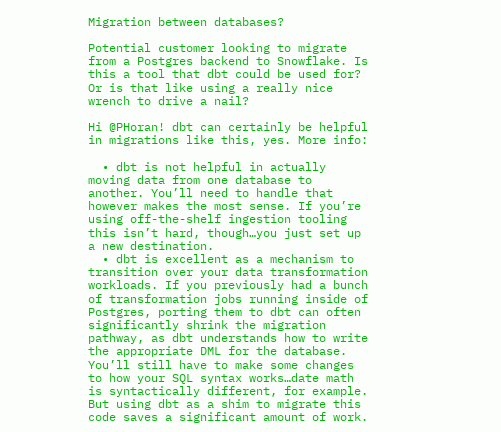Migration between databases?

Potential customer looking to migrate from a Postgres backend to Snowflake. Is this a tool that dbt could be used for? Or is that like using a really nice wrench to drive a nail?

Hi @PHoran! dbt can certainly be helpful in migrations like this, yes. More info:

  • dbt is not helpful in actually moving data from one database to another. You’ll need to handle that however makes the most sense. If you’re using off-the-shelf ingestion tooling this isn’t hard, though…you just set up a new destination.
  • dbt is excellent as a mechanism to transition over your data transformation workloads. If you previously had a bunch of transformation jobs running inside of Postgres, porting them to dbt can often significantly shrink the migration pathway, as dbt understands how to write the appropriate DML for the database. You’ll still have to make some changes to how your SQL syntax works…date math is syntactically different, for example. But using dbt as a shim to migrate this code saves a significant amount of work.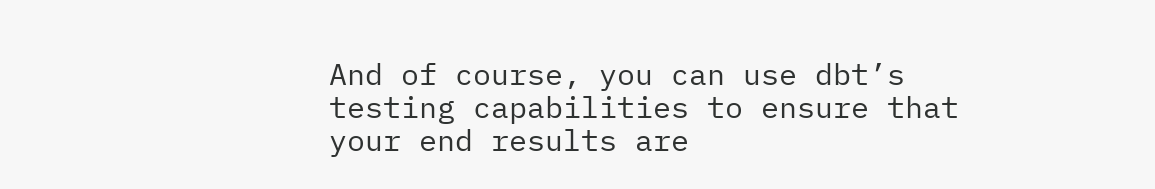And of course, you can use dbt’s testing capabilities to ensure that your end results are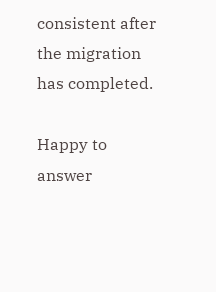consistent after the migration has completed.

Happy to answer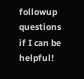followup questions if I can be helpful!